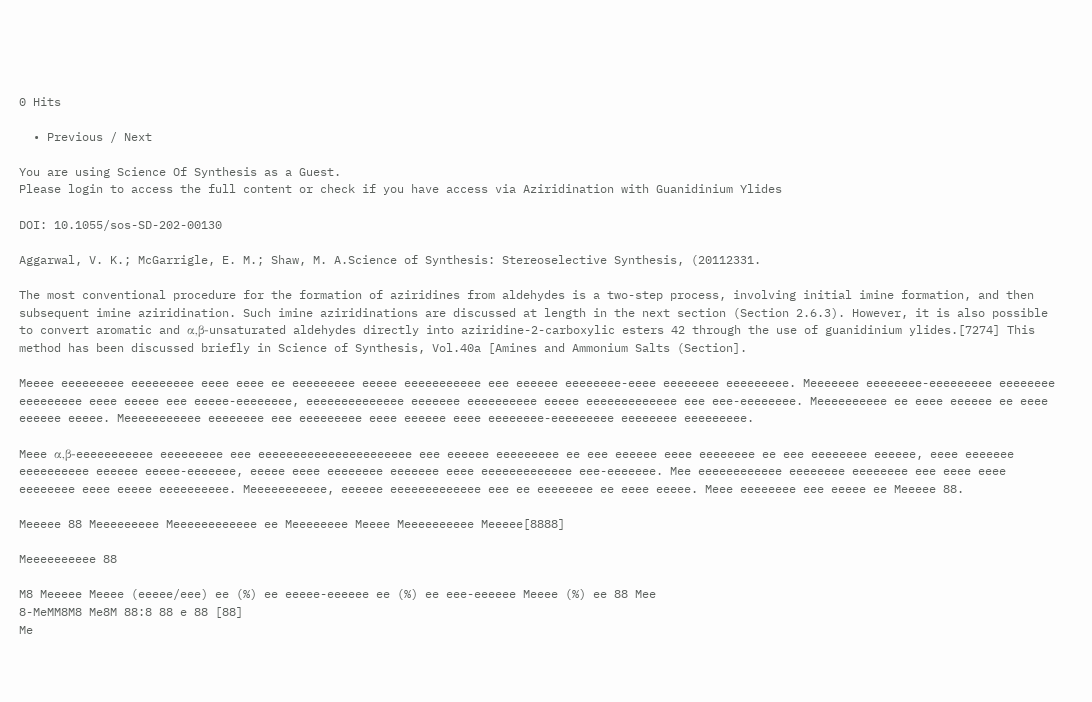0 Hits

  • Previous / Next

You are using Science Of Synthesis as a Guest.
Please login to access the full content or check if you have access via Aziridination with Guanidinium Ylides

DOI: 10.1055/sos-SD-202-00130

Aggarwal, V. K.; McGarrigle, E. M.; Shaw, M. A.Science of Synthesis: Stereoselective Synthesis, (20112331.

The most conventional procedure for the formation of aziridines from aldehydes is a two-step process, involving initial imine formation, and then subsequent imine aziridination. Such imine aziridinations are discussed at length in the next section (Section 2.6.3). However, it is also possible to convert aromatic and α,β-unsaturated aldehydes directly into aziridine-2-carboxylic esters 42 through the use of guanidinium ylides.[7274] This method has been discussed briefly in Science of Synthesis, Vol.40a [Amines and Ammonium Salts (Section].

Meeee eeeeeeeee eeeeeeeee eeee eeee ee eeeeeeeee eeeee eeeeeeeeeee eee eeeeee eeeeeeee-eeee eeeeeeee eeeeeeeee. Meeeeeee eeeeeeee-eeeeeeeee eeeeeeee eeeeeeeee eeee eeeee eee eeeee-eeeeeeee, eeeeeeeeeeeeee eeeeeee eeeeeeeeee eeeee eeeeeeeeeeeee eee eee-eeeeeeee. Meeeeeeeeee ee eeee eeeeee ee eeee eeeeee eeeee. Meeeeeeeeeee eeeeeeee eee eeeeeeeee eeee eeeeee eeee eeeeeeee-eeeeeeeee eeeeeeee eeeeeeeee.

Meee α,β-eeeeeeeeeee eeeeeeeee eee eeeeeeeeeeeeeeeeeeeeee eee eeeeee eeeeeeeee ee eee eeeeee eeee eeeeeeee ee eee eeeeeeee eeeeee, eeee eeeeeee eeeeeeeeee eeeeee eeeee-eeeeeee, eeeee eeee eeeeeeee eeeeeee eeee eeeeeeeeeeeee eee-eeeeeee. Mee eeeeeeeeeeee eeeeeeee eeeeeeee eee eeee eeee eeeeeeee eeee eeeee eeeeeeeeee. Meeeeeeeeeee, eeeeee eeeeeeeeeeeee eee ee eeeeeeee ee eeee eeeee. Meee eeeeeeee eee eeeee ee Meeeee 88.

Meeeee 88 Meeeeeeeee Meeeeeeeeeeee ee Meeeeeeee Meeee Meeeeeeeeee Meeeee[8888]

Meeeeeeeeee 88

M8 Meeeee Meeee (eeeee/eee) ee (%) ee eeeee-eeeeee ee (%) ee eee-eeeeee Meeee (%) ee 88 Mee
8-MeMM8M8 Me8M 88:8 88 e 88 [88]
Me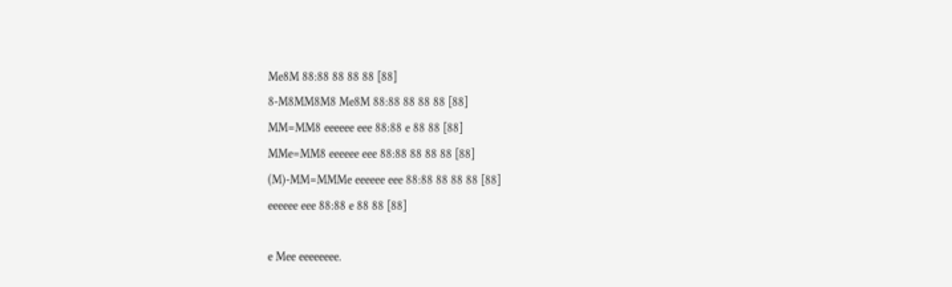Me8M 88:88 88 88 88 [88]
8-M8MM8M8 Me8M 88:88 88 88 88 [88]
MM=MM8 eeeeee eee 88:88 e 88 88 [88]
MMe=MM8 eeeeee eee 88:88 88 88 88 [88]
(M)-MM=MMMe eeeeee eee 88:88 88 88 88 [88]
eeeeee eee 88:88 e 88 88 [88]

e Mee eeeeeeee.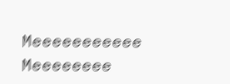Meeeeeeeeeee Meeeeeeee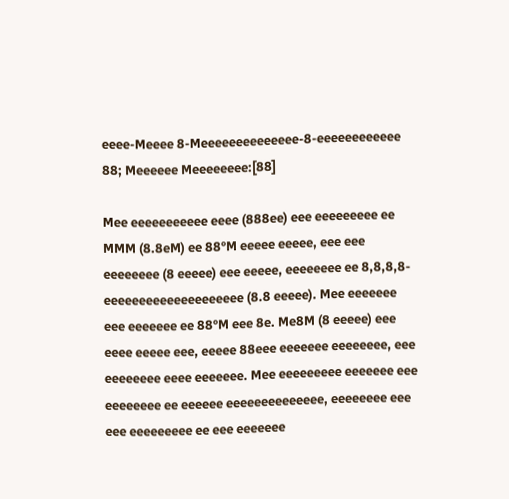eeee-Meeee 8-Meeeeeeeeeeeeee-8-eeeeeeeeeeee 88; Meeeeee Meeeeeeee:[88]

Mee eeeeeeeeeee eeee (888ee) eee eeeeeeeee ee MMM (8.8eM) ee 88°M eeeee eeeee, eee eee eeeeeeee (8 eeeee) eee eeeee, eeeeeeee ee 8,8,8,8-eeeeeeeeeeeeeeeeeeee (8.8 eeeee). Mee eeeeeee eee eeeeeee ee 88°M eee 8e. Me8M (8 eeeee) eee eeee eeeee eee, eeeee 88eee eeeeeee eeeeeeee, eee eeeeeeee eeee eeeeeee. Mee eeeeeeeee eeeeeee eee eeeeeeee ee eeeeee eeeeeeeeeeeeee, eeeeeeee eee eee eeeeeeeee ee eee eeeeeee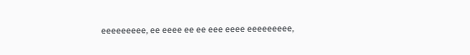eeeeeeeee, ee eeee ee ee eee eeee eeeeeeeee,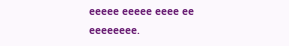eeeee eeeee eeee ee eeeeeeee.